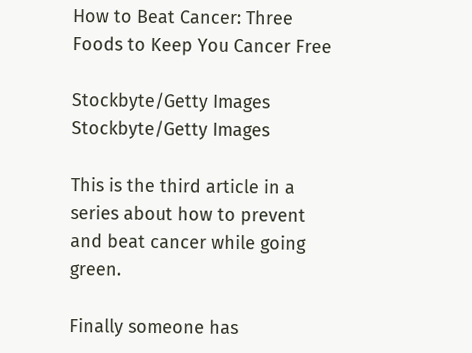How to Beat Cancer: Three Foods to Keep You Cancer Free

Stockbyte/Getty Images
Stockbyte/Getty Images

This is the third article in a series about how to prevent and beat cancer while going green.

Finally someone has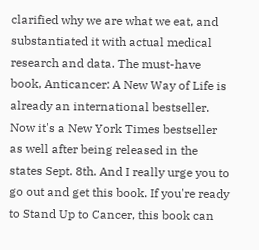clarified why we are what we eat, and substantiated it with actual medical research and data. The must-have book, Anticancer: A New Way of Life is already an international bestseller. Now it's a New York Times bestseller as well after being released in the states Sept. 8th. And I really urge you to go out and get this book. If you're ready to Stand Up to Cancer, this book can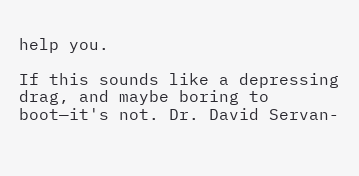help you.

If this sounds like a depressing drag, and maybe boring to boot—it's not. Dr. David Servan-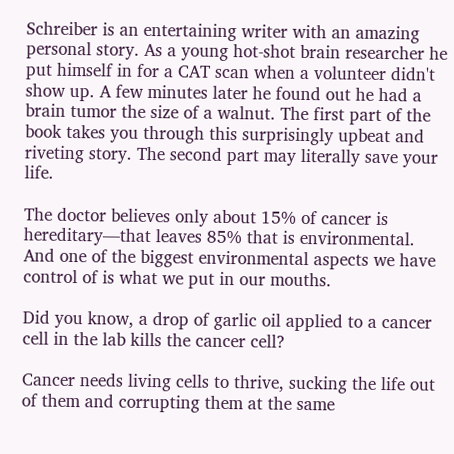Schreiber is an entertaining writer with an amazing personal story. As a young hot-shot brain researcher he put himself in for a CAT scan when a volunteer didn't show up. A few minutes later he found out he had a brain tumor the size of a walnut. The first part of the book takes you through this surprisingly upbeat and riveting story. The second part may literally save your life.

The doctor believes only about 15% of cancer is hereditary—that leaves 85% that is environmental. And one of the biggest environmental aspects we have control of is what we put in our mouths.

Did you know, a drop of garlic oil applied to a cancer cell in the lab kills the cancer cell?

Cancer needs living cells to thrive, sucking the life out of them and corrupting them at the same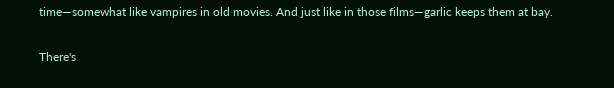time—somewhat like vampires in old movies. And just like in those films—garlic keeps them at bay.

There's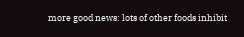more good news: lots of other foods inhibit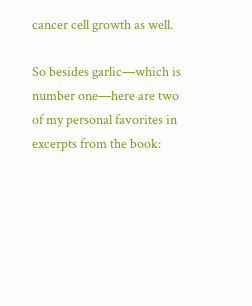cancer cell growth as well.

So besides garlic—which is number one—here are two of my personal favorites in excerpts from the book: